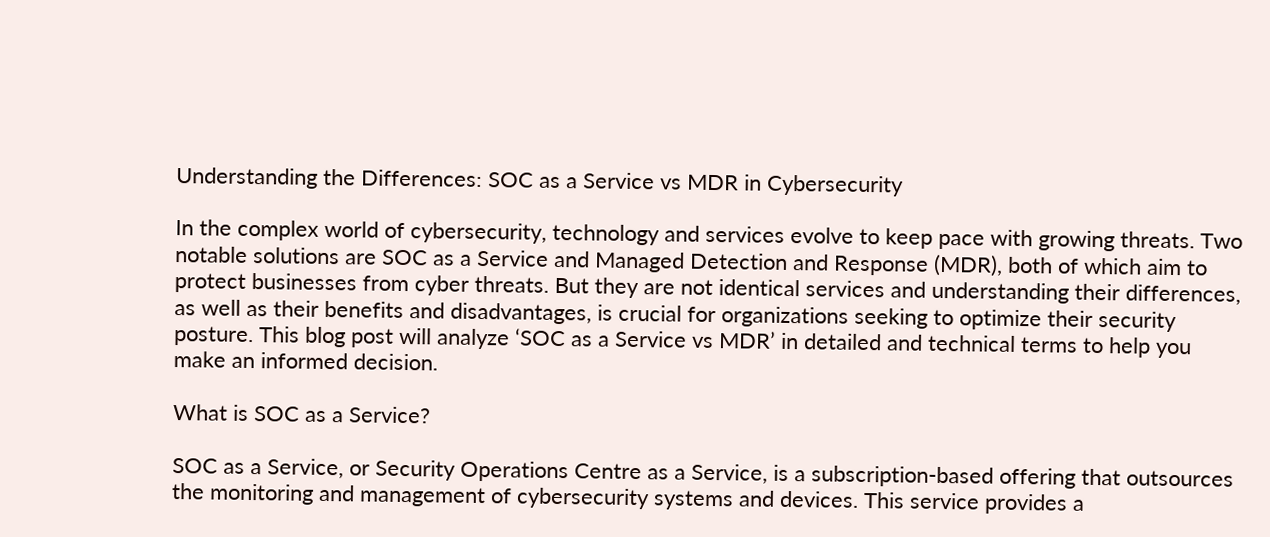Understanding the Differences: SOC as a Service vs MDR in Cybersecurity

In the complex world of cybersecurity, technology and services evolve to keep pace with growing threats. Two notable solutions are SOC as a Service and Managed Detection and Response (MDR), both of which aim to protect businesses from cyber threats. But they are not identical services and understanding their differences, as well as their benefits and disadvantages, is crucial for organizations seeking to optimize their security posture. This blog post will analyze ‘SOC as a Service vs MDR’ in detailed and technical terms to help you make an informed decision.

What is SOC as a Service?

SOC as a Service, or Security Operations Centre as a Service, is a subscription-based offering that outsources the monitoring and management of cybersecurity systems and devices. This service provides a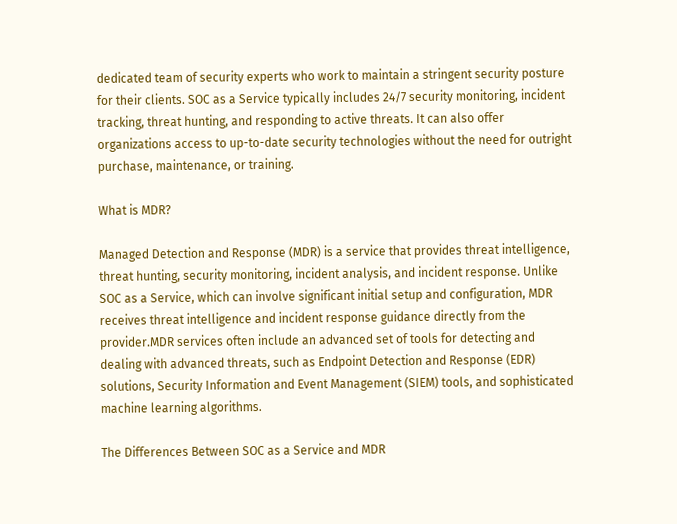dedicated team of security experts who work to maintain a stringent security posture for their clients. SOC as a Service typically includes 24/7 security monitoring, incident tracking, threat hunting, and responding to active threats. It can also offer organizations access to up-to-date security technologies without the need for outright purchase, maintenance, or training.

What is MDR?

Managed Detection and Response (MDR) is a service that provides threat intelligence, threat hunting, security monitoring, incident analysis, and incident response. Unlike SOC as a Service, which can involve significant initial setup and configuration, MDR receives threat intelligence and incident response guidance directly from the provider.MDR services often include an advanced set of tools for detecting and dealing with advanced threats, such as Endpoint Detection and Response (EDR) solutions, Security Information and Event Management (SIEM) tools, and sophisticated machine learning algorithms.

The Differences Between SOC as a Service and MDR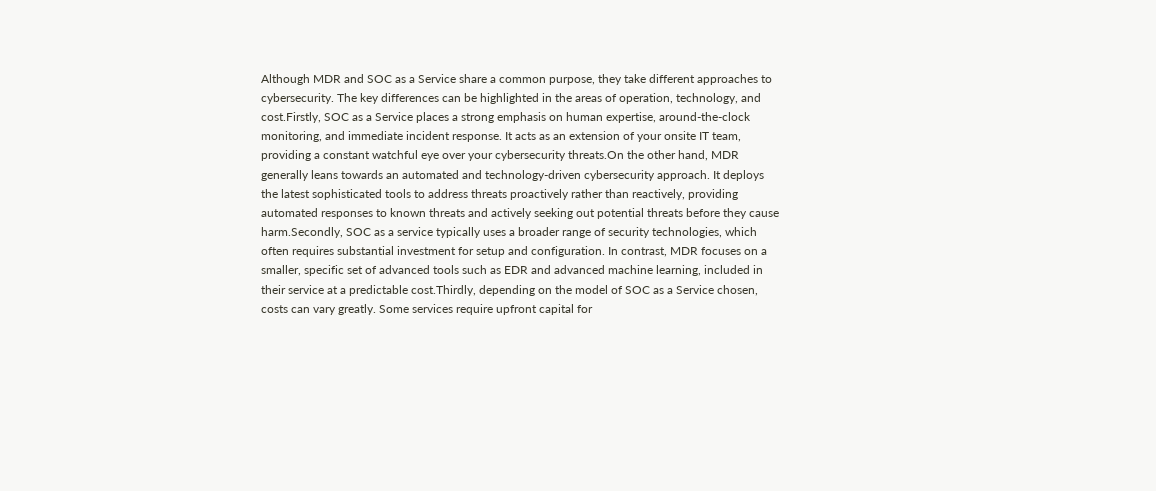Although MDR and SOC as a Service share a common purpose, they take different approaches to cybersecurity. The key differences can be highlighted in the areas of operation, technology, and cost.Firstly, SOC as a Service places a strong emphasis on human expertise, around-the-clock monitoring, and immediate incident response. It acts as an extension of your onsite IT team, providing a constant watchful eye over your cybersecurity threats.On the other hand, MDR generally leans towards an automated and technology-driven cybersecurity approach. It deploys the latest sophisticated tools to address threats proactively rather than reactively, providing automated responses to known threats and actively seeking out potential threats before they cause harm.Secondly, SOC as a service typically uses a broader range of security technologies, which often requires substantial investment for setup and configuration. In contrast, MDR focuses on a smaller, specific set of advanced tools such as EDR and advanced machine learning, included in their service at a predictable cost.Thirdly, depending on the model of SOC as a Service chosen, costs can vary greatly. Some services require upfront capital for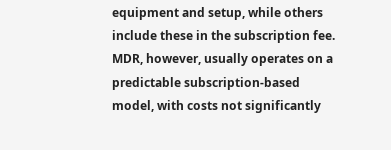equipment and setup, while others include these in the subscription fee. MDR, however, usually operates on a predictable subscription-based model, with costs not significantly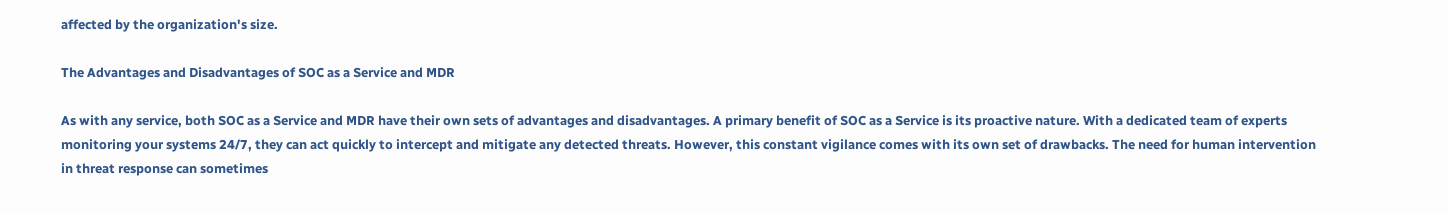affected by the organization's size.

The Advantages and Disadvantages of SOC as a Service and MDR

As with any service, both SOC as a Service and MDR have their own sets of advantages and disadvantages. A primary benefit of SOC as a Service is its proactive nature. With a dedicated team of experts monitoring your systems 24/7, they can act quickly to intercept and mitigate any detected threats. However, this constant vigilance comes with its own set of drawbacks. The need for human intervention in threat response can sometimes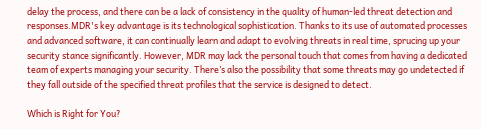delay the process, and there can be a lack of consistency in the quality of human-led threat detection and responses.MDR's key advantage is its technological sophistication. Thanks to its use of automated processes and advanced software, it can continually learn and adapt to evolving threats in real time, sprucing up your security stance significantly. However, MDR may lack the personal touch that comes from having a dedicated team of experts managing your security. There’s also the possibility that some threats may go undetected if they fall outside of the specified threat profiles that the service is designed to detect.

Which is Right for You?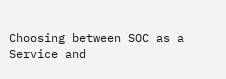Choosing between SOC as a Service and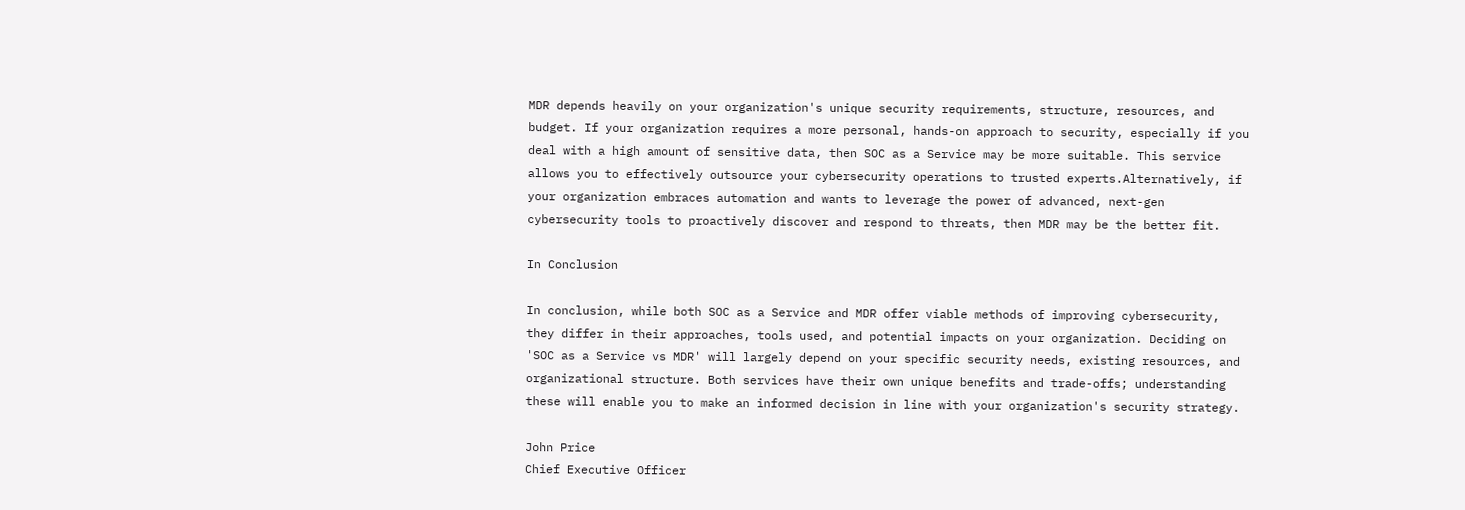MDR depends heavily on your organization's unique security requirements, structure, resources, and budget. If your organization requires a more personal, hands-on approach to security, especially if you deal with a high amount of sensitive data, then SOC as a Service may be more suitable. This service allows you to effectively outsource your cybersecurity operations to trusted experts.Alternatively, if your organization embraces automation and wants to leverage the power of advanced, next-gen cybersecurity tools to proactively discover and respond to threats, then MDR may be the better fit.

In Conclusion

In conclusion, while both SOC as a Service and MDR offer viable methods of improving cybersecurity, they differ in their approaches, tools used, and potential impacts on your organization. Deciding on 'SOC as a Service vs MDR' will largely depend on your specific security needs, existing resources, and organizational structure. Both services have their own unique benefits and trade-offs; understanding these will enable you to make an informed decision in line with your organization's security strategy.

John Price
Chief Executive Officer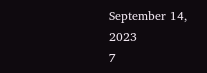September 14, 2023
7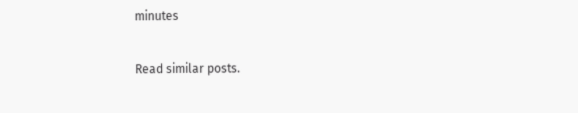minutes

Read similar posts.